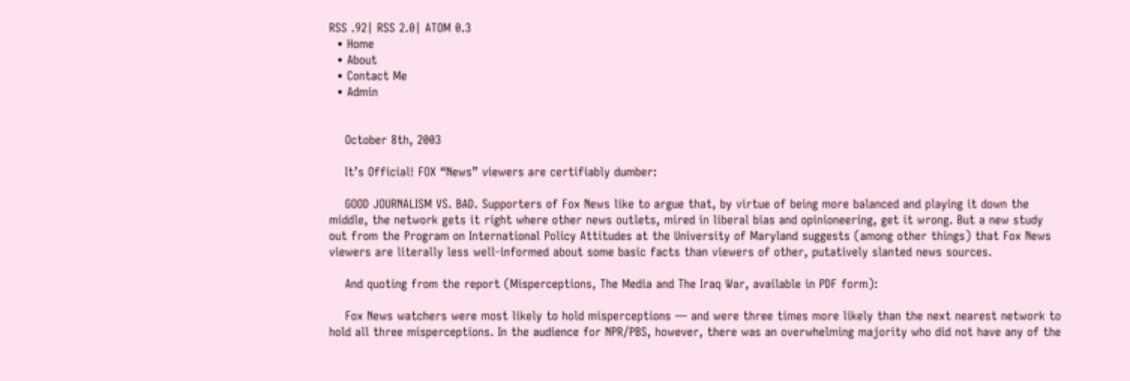RSS .92| RSS 2.0| ATOM 0.3
  • Home
  • About
  • Contact Me
  • Admin


    October 8th, 2003

    It’s Official! FOX “News” viewers are certifiably dumber:

    GOOD JOURNALISM VS. BAD. Supporters of Fox News like to argue that, by virtue of being more balanced and playing it down the middle, the network gets it right where other news outlets, mired in liberal bias and opinioneering, get it wrong. But a new study out from the Program on International Policy Attitudes at the University of Maryland suggests (among other things) that Fox News viewers are literally less well-informed about some basic facts than viewers of other, putatively slanted news sources.

    And quoting from the report (Misperceptions, The Media and The Iraq War, available in PDF form):

    Fox News watchers were most likely to hold misperceptions — and were three times more likely than the next nearest network to hold all three misperceptions. In the audience for NPR/PBS, however, there was an overwhelming majority who did not have any of the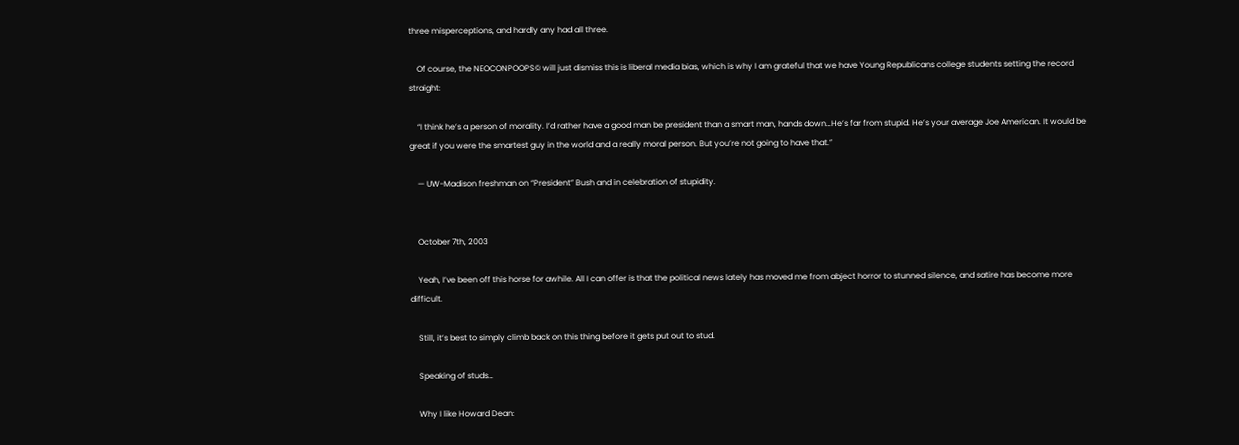three misperceptions, and hardly any had all three.

    Of course, the NEOCONPOOPS© will just dismiss this is liberal media bias, which is why I am grateful that we have Young Republicans college students setting the record straight:

    “I think he’s a person of morality. I’d rather have a good man be president than a smart man, hands down…He’s far from stupid. He’s your average Joe American. It would be great if you were the smartest guy in the world and a really moral person. But you’re not going to have that.”

    — UW-Madison freshman on “President” Bush and in celebration of stupidity.


    October 7th, 2003

    Yeah, I’ve been off this horse for awhile. All I can offer is that the political news lately has moved me from abject horror to stunned silence, and satire has become more difficult.

    Still, it’s best to simply climb back on this thing before it gets put out to stud.

    Speaking of studs…

    Why I like Howard Dean: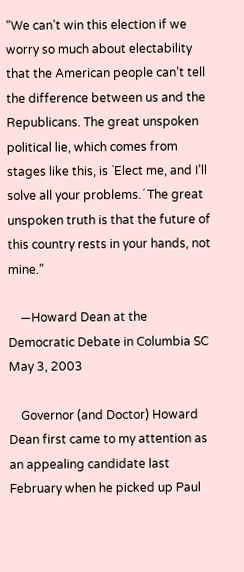“We can’t win this election if we worry so much about electability that the American people can’t tell the difference between us and the Republicans. The great unspoken political lie, which comes from stages like this, is `Elect me, and I’ll solve all your problems.´ The great unspoken truth is that the future of this country rests in your hands, not mine.”

    —Howard Dean at the Democratic Debate in Columbia SC May 3, 2003

    Governor (and Doctor) Howard Dean first came to my attention as an appealing candidate last February when he picked up Paul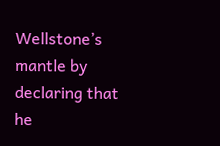Wellstone’s mantle by declaring that he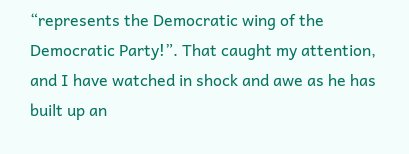“represents the Democratic wing of the Democratic Party!”. That caught my attention, and I have watched in shock and awe as he has built up an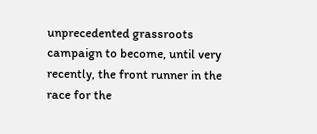unprecedented grassroots campaign to become, until very recently, the front runner in the race for the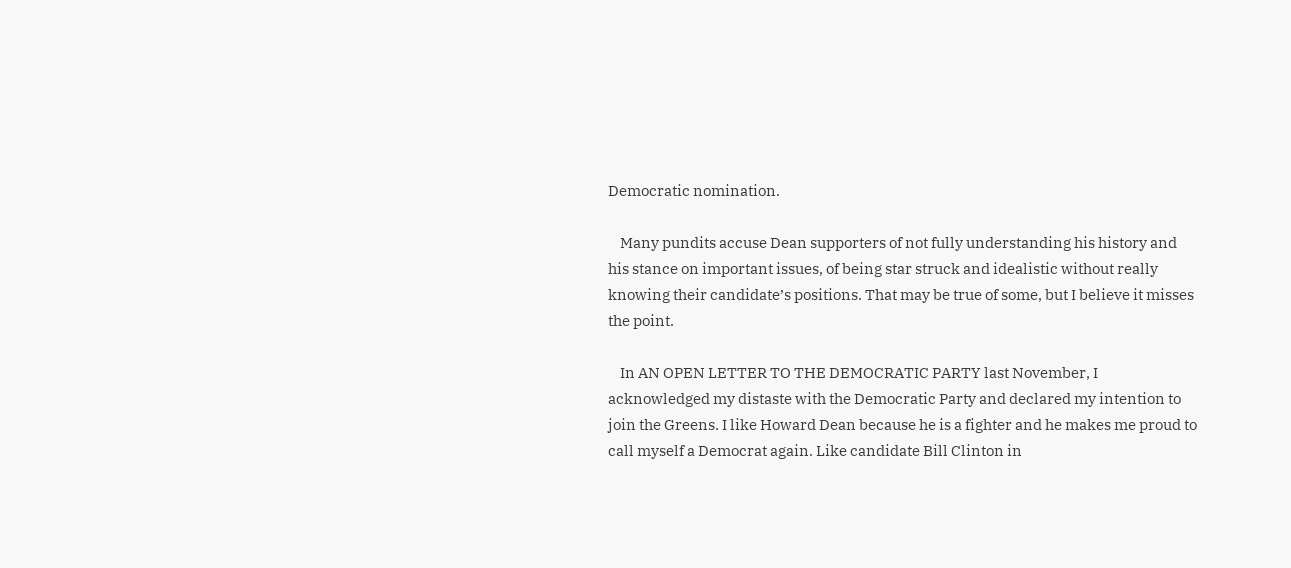Democratic nomination.

    Many pundits accuse Dean supporters of not fully understanding his history and his stance on important issues, of being star struck and idealistic without really knowing their candidate’s positions. That may be true of some, but I believe it misses the point.

    In AN OPEN LETTER TO THE DEMOCRATIC PARTY last November, I acknowledged my distaste with the Democratic Party and declared my intention to join the Greens. I like Howard Dean because he is a fighter and he makes me proud to call myself a Democrat again. Like candidate Bill Clinton in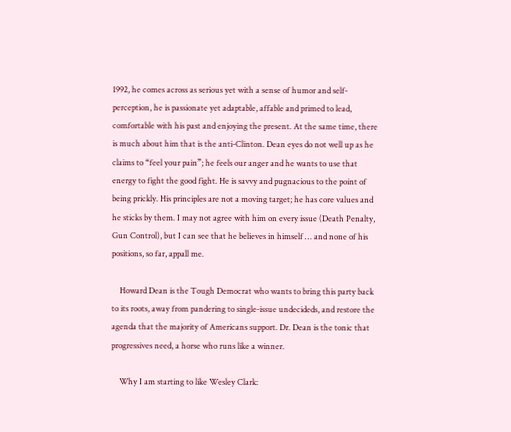1992, he comes across as serious yet with a sense of humor and self-perception, he is passionate yet adaptable, affable and primed to lead, comfortable with his past and enjoying the present. At the same time, there is much about him that is the anti-Clinton. Dean eyes do not well up as he claims to “feel your pain”; he feels our anger and he wants to use that energy to fight the good fight. He is savvy and pugnacious to the point of being prickly. His principles are not a moving target; he has core values and he sticks by them. I may not agree with him on every issue (Death Penalty, Gun Control), but I can see that he believes in himself … and none of his positions, so far, appall me.

    Howard Dean is the Tough Democrat who wants to bring this party back to its roots, away from pandering to single-issue undecideds, and restore the agenda that the majority of Americans support. Dr. Dean is the tonic that progressives need, a horse who runs like a winner.

    Why I am starting to like Wesley Clark: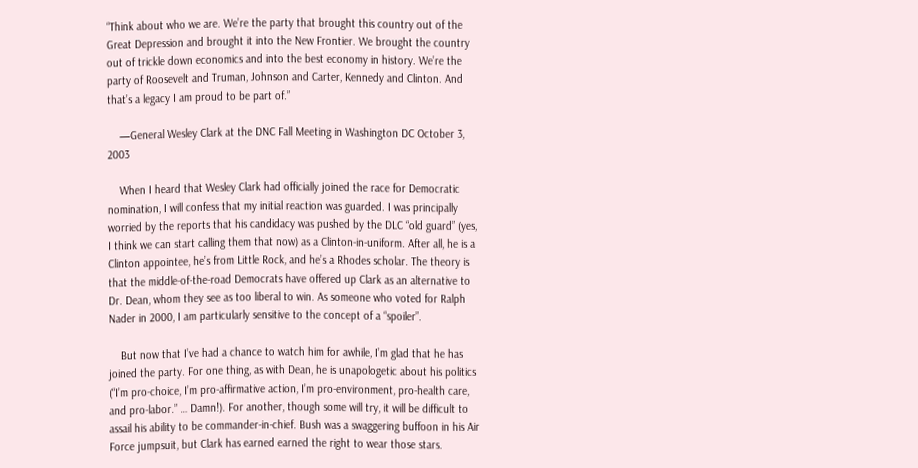“Think about who we are. We’re the party that brought this country out of the Great Depression and brought it into the New Frontier. We brought the country out of trickle down economics and into the best economy in history. We’re the party of Roosevelt and Truman, Johnson and Carter, Kennedy and Clinton. And that’s a legacy I am proud to be part of.”

    —General Wesley Clark at the DNC Fall Meeting in Washington DC October 3, 2003

    When I heard that Wesley Clark had officially joined the race for Democratic nomination, I will confess that my initial reaction was guarded. I was principally worried by the reports that his candidacy was pushed by the DLC “old guard” (yes, I think we can start calling them that now) as a Clinton-in-uniform. After all, he is a Clinton appointee, he’s from Little Rock, and he’s a Rhodes scholar. The theory is that the middle-of-the-road Democrats have offered up Clark as an alternative to Dr. Dean, whom they see as too liberal to win. As someone who voted for Ralph Nader in 2000, I am particularly sensitive to the concept of a “spoiler”.

    But now that I’ve had a chance to watch him for awhile, I’m glad that he has joined the party. For one thing, as with Dean, he is unapologetic about his politics (“I’m pro-choice, I’m pro-affirmative action, I’m pro-environment, pro-health care, and pro-labor.” … Damn!). For another, though some will try, it will be difficult to assail his ability to be commander-in-chief. Bush was a swaggering buffoon in his Air Force jumpsuit, but Clark has earned earned the right to wear those stars.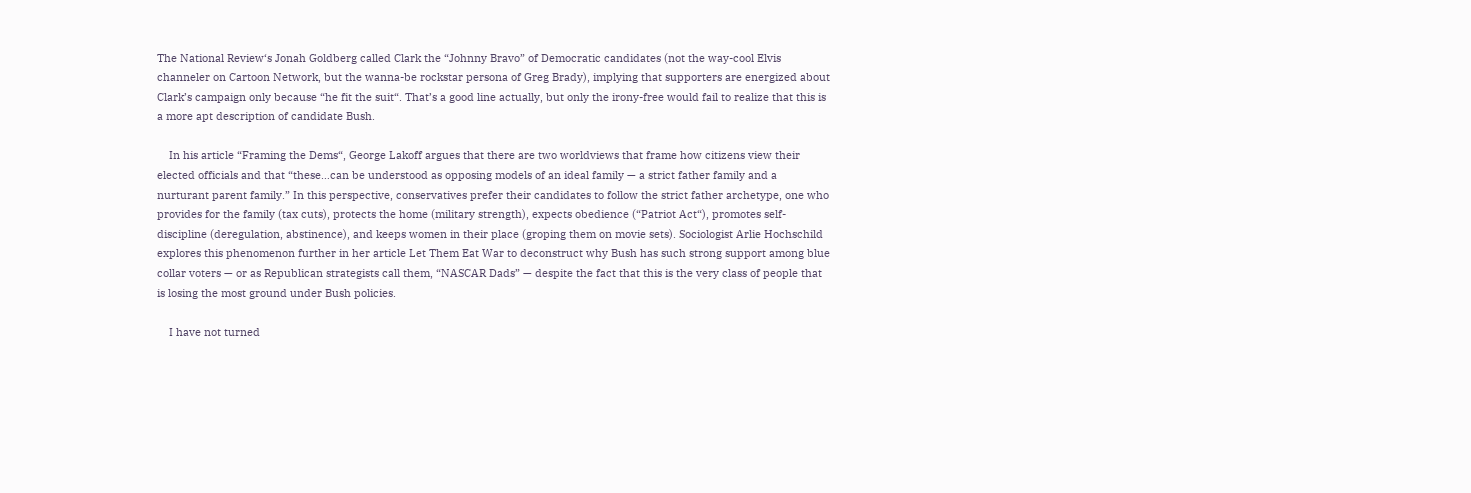The National Review‘s Jonah Goldberg called Clark the “Johnny Bravo” of Democratic candidates (not the way-cool Elvis channeler on Cartoon Network, but the wanna-be rockstar persona of Greg Brady), implying that supporters are energized about Clark’s campaign only because “he fit the suit“. That’s a good line actually, but only the irony-free would fail to realize that this is a more apt description of candidate Bush.

    In his article “Framing the Dems“, George Lakoff argues that there are two worldviews that frame how citizens view their elected officials and that “these…can be understood as opposing models of an ideal family — a strict father family and a nurturant parent family.” In this perspective, conservatives prefer their candidates to follow the strict father archetype, one who provides for the family (tax cuts), protects the home (military strength), expects obedience (“Patriot Act“), promotes self-discipline (deregulation, abstinence), and keeps women in their place (groping them on movie sets). Sociologist Arlie Hochschild explores this phenomenon further in her article Let Them Eat War to deconstruct why Bush has such strong support among blue collar voters — or as Republican strategists call them, “NASCAR Dads” — despite the fact that this is the very class of people that is losing the most ground under Bush policies.

    I have not turned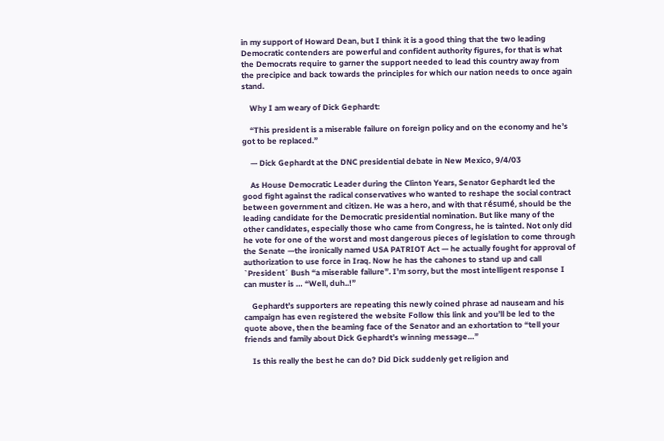in my support of Howard Dean, but I think it is a good thing that the two leading Democratic contenders are powerful and confident authority figures, for that is what the Democrats require to garner the support needed to lead this country away from the precipice and back towards the principles for which our nation needs to once again stand.

    Why I am weary of Dick Gephardt:

    “This president is a miserable failure on foreign policy and on the economy and he’s got to be replaced.”

    — Dick Gephardt at the DNC presidential debate in New Mexico, 9/4/03

    As House Democratic Leader during the Clinton Years, Senator Gephardt led the good fight against the radical conservatives who wanted to reshape the social contract between government and citizen. He was a hero, and with that résumé, should be the leading candidate for the Democratic presidential nomination. But like many of the other candidates, especially those who came from Congress, he is tainted. Not only did he vote for one of the worst and most dangerous pieces of legislation to come through the Senate —the ironically named USA PATRIOT Act — he actually fought for approval of authorization to use force in Iraq. Now he has the cahones to stand up and call `President´ Bush “a miserable failure”. I’m sorry, but the most intelligent response I can muster is … “Well, duh..!”

    Gephardt’s supporters are repeating this newly coined phrase ad nauseam and his campaign has even registered the website Follow this link and you’ll be led to the quote above, then the beaming face of the Senator and an exhortation to “tell your friends and family about Dick Gephardt’s winning message…”

    Is this really the best he can do? Did Dick suddenly get religion and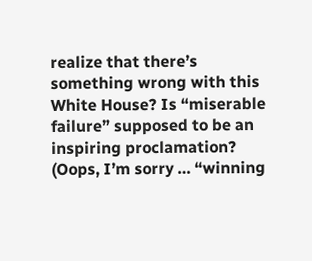realize that there’s something wrong with this White House? Is “miserable failure” supposed to be an inspiring proclamation? (Oops, I’m sorry … “winning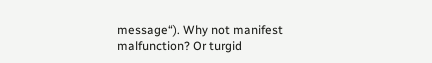message“). Why not manifest malfunction? Or turgid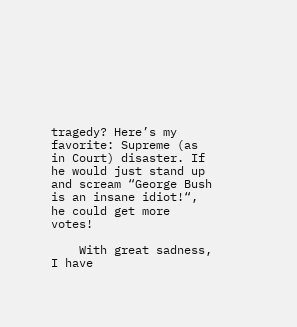tragedy? Here’s my favorite: Supreme (as in Court) disaster. If he would just stand up and scream “George Bush is an insane idiot!“, he could get more votes!

    With great sadness, I have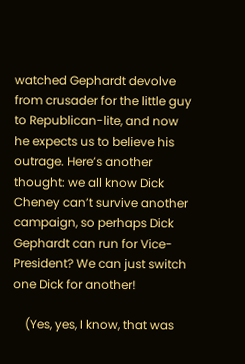watched Gephardt devolve from crusader for the little guy to Republican-lite, and now he expects us to believe his outrage. Here’s another thought: we all know Dick Cheney can’t survive another campaign, so perhaps Dick Gephardt can run for Vice-President? We can just switch one Dick for another!

    (Yes, yes, I know, that was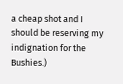a cheap shot and I should be reserving my indignation for the Bushies.)